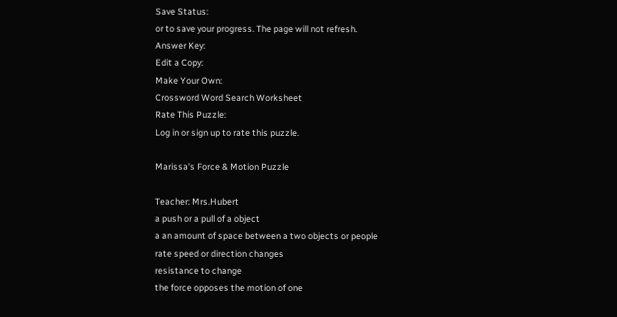Save Status:
or to save your progress. The page will not refresh.
Answer Key:
Edit a Copy:
Make Your Own:
Crossword Word Search Worksheet
Rate This Puzzle:
Log in or sign up to rate this puzzle.

Marissa's Force & Motion Puzzle

Teacher: Mrs.Hubert
a push or a pull of a object
a an amount of space between a two objects or people
rate speed or direction changes
resistance to change
the force opposes the motion of one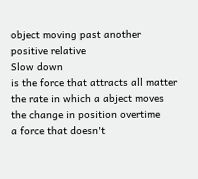object moving past another
positive relative
Slow down
is the force that attracts all matter
the rate in which a abject moves
the change in position overtime
a force that doesn't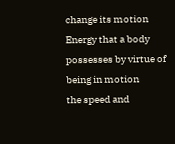change its motion
Energy that a body possesses by virtue of being in motion
the speed and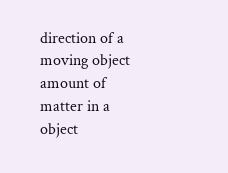direction of a moving object
amount of matter in a object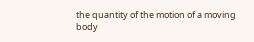the quantity of the motion of a moving body